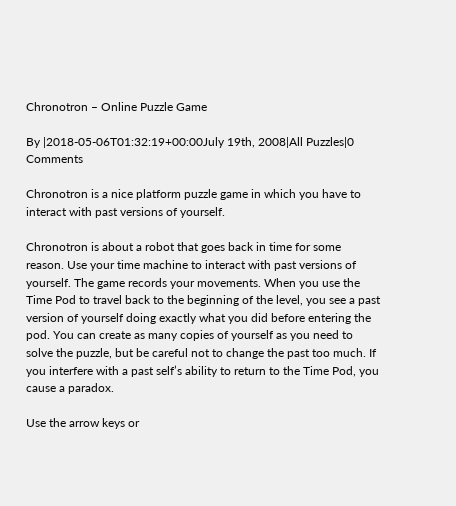Chronotron – Online Puzzle Game

By |2018-05-06T01:32:19+00:00July 19th, 2008|All Puzzles|0 Comments

Chronotron is a nice platform puzzle game in which you have to interact with past versions of yourself.

Chronotron is about a robot that goes back in time for some reason. Use your time machine to interact with past versions of yourself. The game records your movements. When you use the Time Pod to travel back to the beginning of the level, you see a past version of yourself doing exactly what you did before entering the pod. You can create as many copies of yourself as you need to solve the puzzle, but be careful not to change the past too much. If you interfere with a past self’s ability to return to the Time Pod, you cause a paradox.

Use the arrow keys or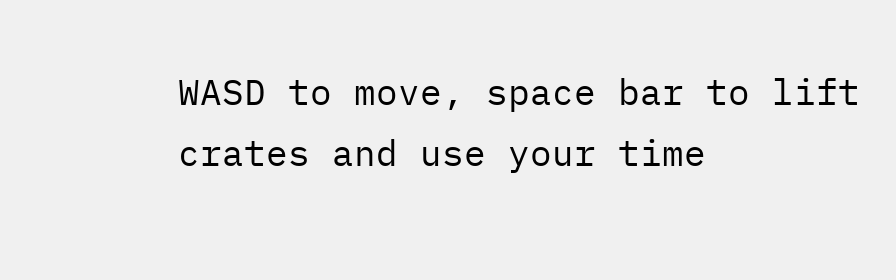WASD to move, space bar to lift crates and use your time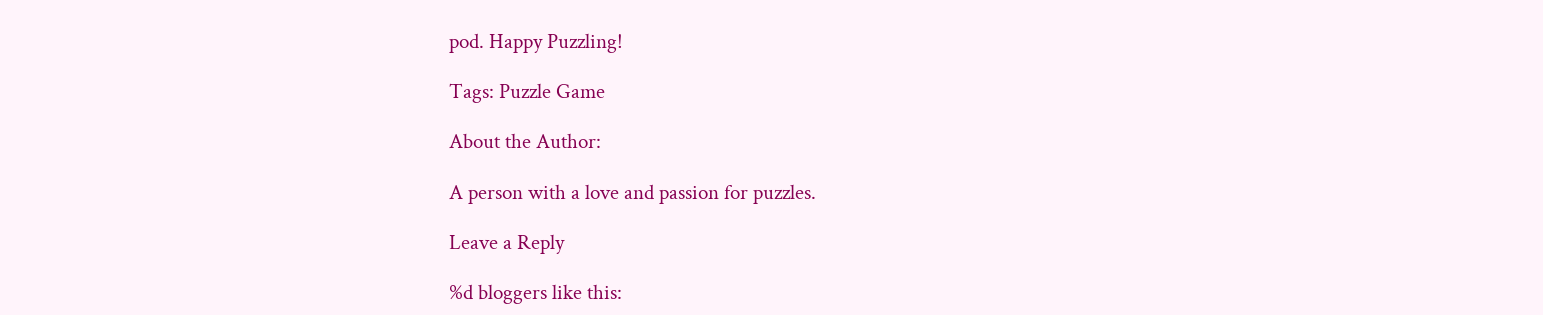pod. Happy Puzzling!

Tags: Puzzle Game

About the Author:

A person with a love and passion for puzzles.

Leave a Reply

%d bloggers like this: